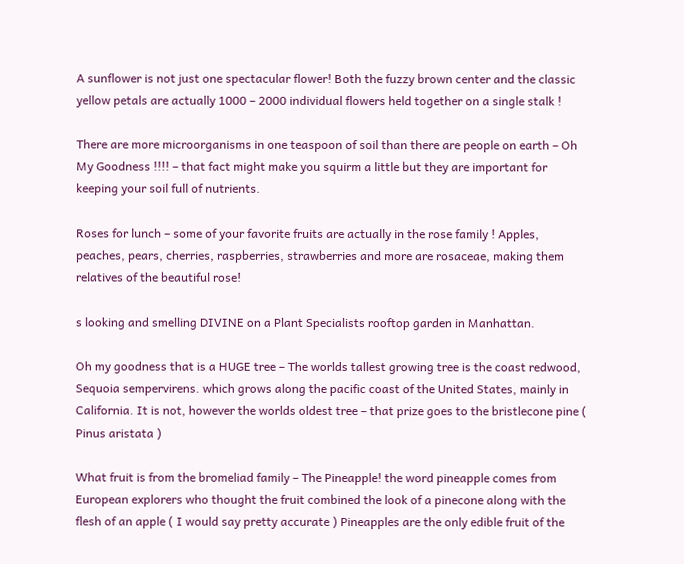A sunflower is not just one spectacular flower! Both the fuzzy brown center and the classic yellow petals are actually 1000 – 2000 individual flowers held together on a single stalk !

There are more microorganisms in one teaspoon of soil than there are people on earth – Oh My Goodness !!!! – that fact might make you squirm a little but they are important for keeping your soil full of nutrients.

Roses for lunch – some of your favorite fruits are actually in the rose family ! Apples, peaches, pears, cherries, raspberries, strawberries and more are rosaceae, making them relatives of the beautiful rose!

s looking and smelling DIVINE on a Plant Specialists rooftop garden in Manhattan.

Oh my goodness that is a HUGE tree – The worlds tallest growing tree is the coast redwood, Sequoia sempervirens. which grows along the pacific coast of the United States, mainly in California. It is not, however the worlds oldest tree – that prize goes to the bristlecone pine ( Pinus aristata )

What fruit is from the bromeliad family – The Pineapple! the word pineapple comes from European explorers who thought the fruit combined the look of a pinecone along with the flesh of an apple ( I would say pretty accurate ) Pineapples are the only edible fruit of the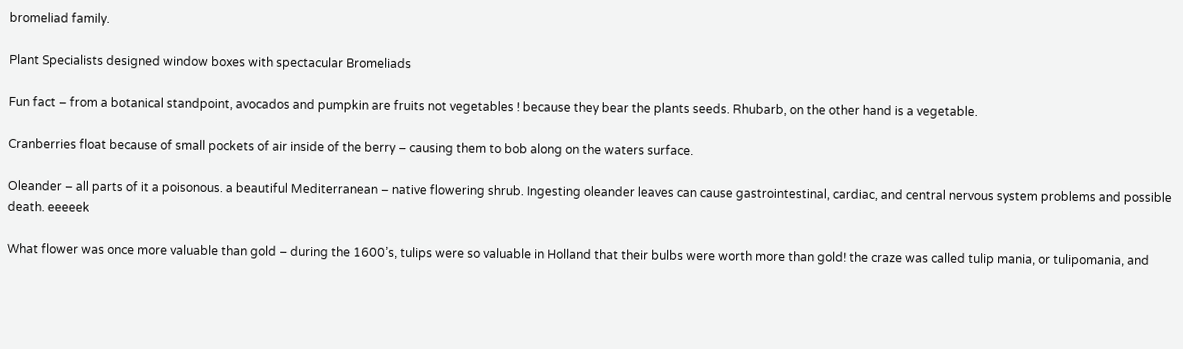bromeliad family.

Plant Specialists designed window boxes with spectacular Bromeliads

Fun fact – from a botanical standpoint, avocados and pumpkin are fruits not vegetables ! because they bear the plants seeds. Rhubarb, on the other hand is a vegetable.

Cranberries float because of small pockets of air inside of the berry – causing them to bob along on the waters surface.

Oleander – all parts of it a poisonous. a beautiful Mediterranean – native flowering shrub. Ingesting oleander leaves can cause gastrointestinal, cardiac, and central nervous system problems and possible death. eeeeek

What flower was once more valuable than gold – during the 1600’s, tulips were so valuable in Holland that their bulbs were worth more than gold! the craze was called tulip mania, or tulipomania, and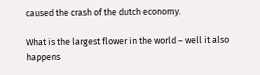caused the crash of the dutch economy.

What is the largest flower in the world – well it also happens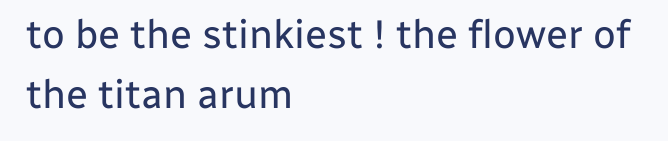to be the stinkiest ! the flower of the titan arum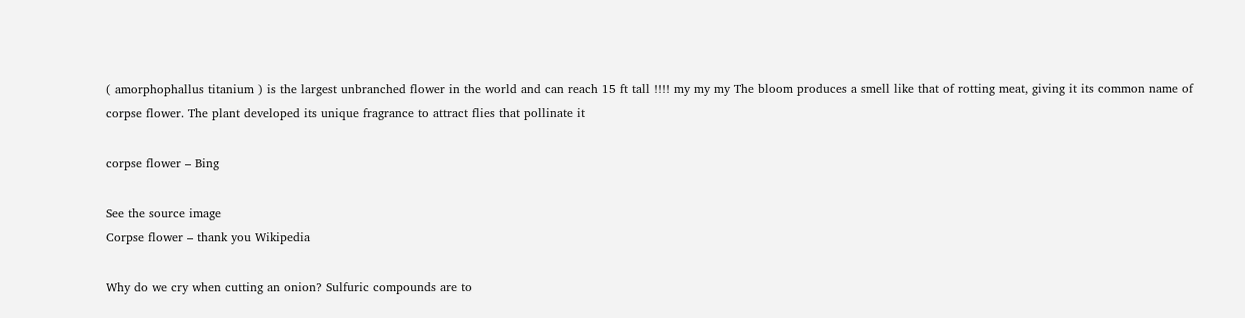( amorphophallus titanium ) is the largest unbranched flower in the world and can reach 15 ft tall !!!! my my my The bloom produces a smell like that of rotting meat, giving it its common name of corpse flower. The plant developed its unique fragrance to attract flies that pollinate it

corpse flower – Bing

See the source image
Corpse flower – thank you Wikipedia

Why do we cry when cutting an onion? Sulfuric compounds are to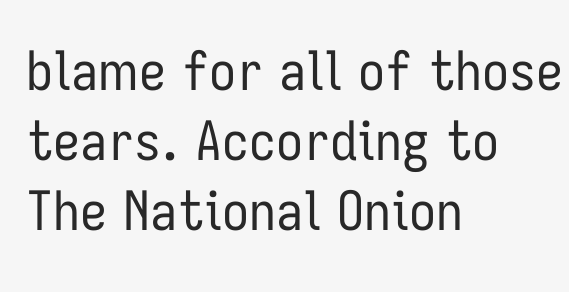blame for all of those tears. According to The National Onion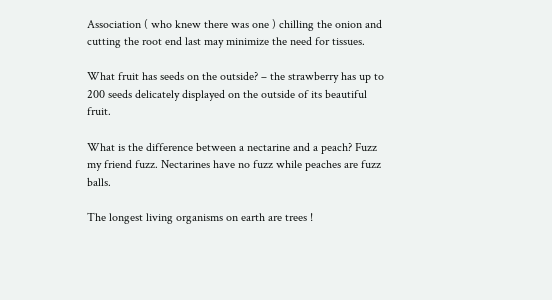Association ( who knew there was one ) chilling the onion and cutting the root end last may minimize the need for tissues.

What fruit has seeds on the outside? – the strawberry has up to 200 seeds delicately displayed on the outside of its beautiful fruit.

What is the difference between a nectarine and a peach? Fuzz my friend fuzz. Nectarines have no fuzz while peaches are fuzz balls.

The longest living organisms on earth are trees !